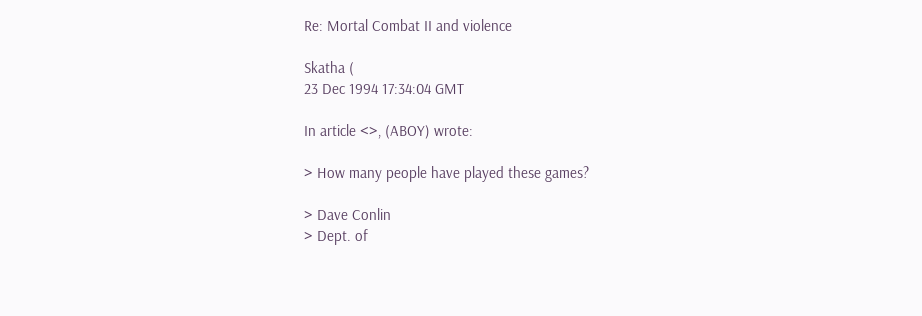Re: Mortal Combat II and violence

Skatha (
23 Dec 1994 17:34:04 GMT

In article <>, (ABOY) wrote:

> How many people have played these games?

> Dave Conlin
> Dept. of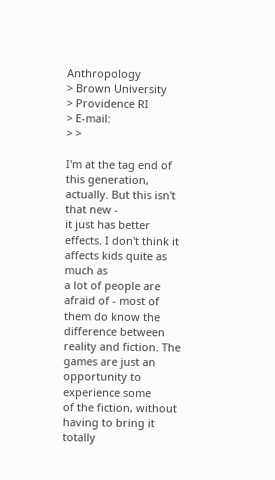Anthropology
> Brown University
> Providence RI
> E-mail:
> >

I'm at the tag end of this generation, actually. But this isn't that new -
it just has better effects. I don't think it affects kids quite as much as
a lot of people are afraid of - most of them do know the difference between
reality and fiction. The games are just an opportunity to experience some
of the fiction, without having to bring it totally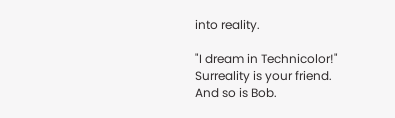into reality.

"I dream in Technicolor!"
Surreality is your friend.
And so is Bob.